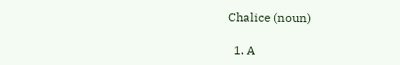Chalice (noun)

  1. A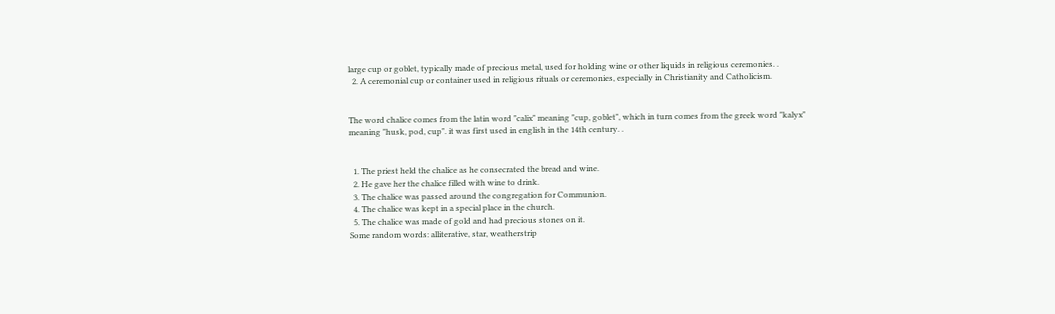large cup or goblet, typically made of precious metal, used for holding wine or other liquids in religious ceremonies. .
  2. A ceremonial cup or container used in religious rituals or ceremonies, especially in Christianity and Catholicism.


The word chalice comes from the latin word "calix" meaning "cup, goblet", which in turn comes from the greek word "kalyx" meaning "husk, pod, cup". it was first used in english in the 14th century. .


  1. The priest held the chalice as he consecrated the bread and wine.
  2. He gave her the chalice filled with wine to drink.
  3. The chalice was passed around the congregation for Communion.
  4. The chalice was kept in a special place in the church.
  5. The chalice was made of gold and had precious stones on it.
Some random words: alliterative, star, weatherstrip